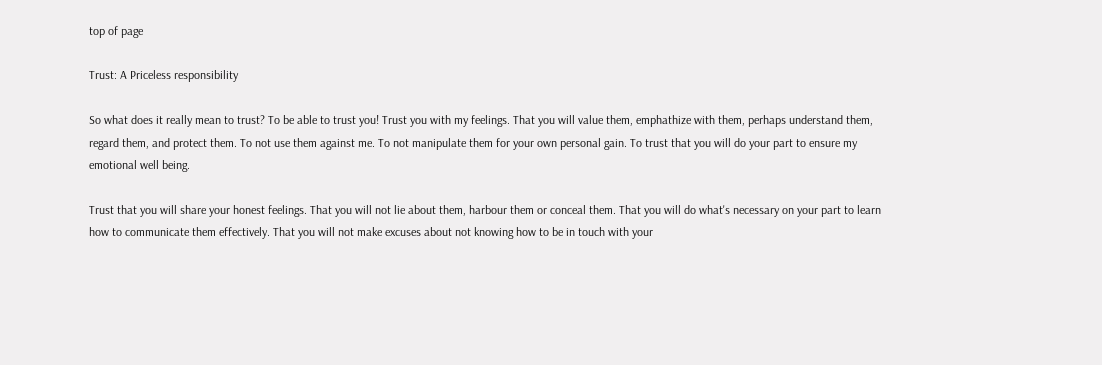top of page

Trust: A Priceless responsibility

So what does it really mean to trust? To be able to trust you! Trust you with my feelings. That you will value them, emphathize with them, perhaps understand them, regard them, and protect them. To not use them against me. To not manipulate them for your own personal gain. To trust that you will do your part to ensure my emotional well being.

Trust that you will share your honest feelings. That you will not lie about them, harbour them or conceal them. That you will do what's necessary on your part to learn how to communicate them effectively. That you will not make excuses about not knowing how to be in touch with your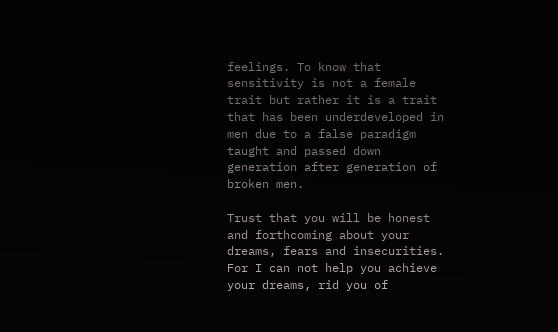feelings. To know that sensitivity is not a female trait but rather it is a trait that has been underdeveloped in men due to a false paradigm taught and passed down generation after generation of broken men.

Trust that you will be honest and forthcoming about your dreams, fears and insecurities. For I can not help you achieve your dreams, rid you of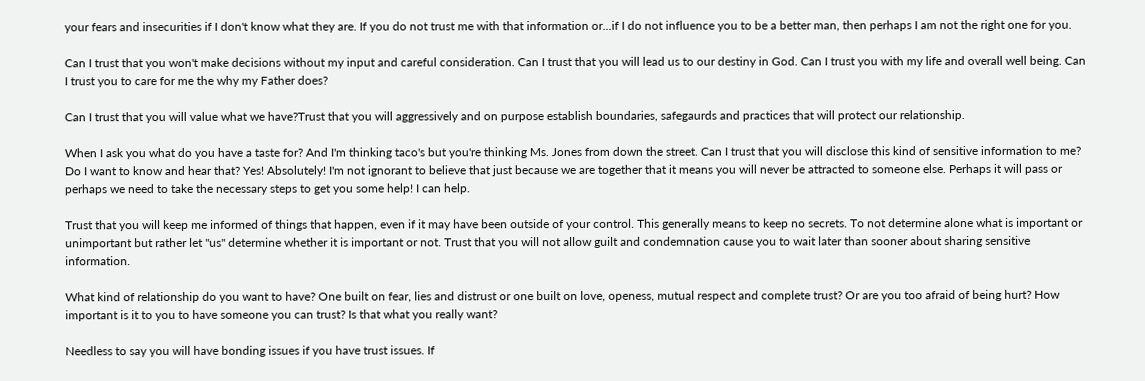your fears and insecurities if I don't know what they are. If you do not trust me with that information or...if I do not influence you to be a better man, then perhaps I am not the right one for you.

Can I trust that you won't make decisions without my input and careful consideration. Can I trust that you will lead us to our destiny in God. Can I trust you with my life and overall well being. Can I trust you to care for me the why my Father does?

Can I trust that you will value what we have?Trust that you will aggressively and on purpose establish boundaries, safegaurds and practices that will protect our relationship.

When I ask you what do you have a taste for? And I'm thinking taco's but you're thinking Ms. Jones from down the street. Can I trust that you will disclose this kind of sensitive information to me? Do I want to know and hear that? Yes! Absolutely! I'm not ignorant to believe that just because we are together that it means you will never be attracted to someone else. Perhaps it will pass or perhaps we need to take the necessary steps to get you some help! I can help.

Trust that you will keep me informed of things that happen, even if it may have been outside of your control. This generally means to keep no secrets. To not determine alone what is important or unimportant but rather let "us" determine whether it is important or not. Trust that you will not allow guilt and condemnation cause you to wait later than sooner about sharing sensitive information.

What kind of relationship do you want to have? One built on fear, lies and distrust or one built on love, openess, mutual respect and complete trust? Or are you too afraid of being hurt? How important is it to you to have someone you can trust? Is that what you really want?

Needless to say you will have bonding issues if you have trust issues. If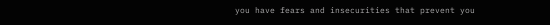you have fears and insecurities that prevent you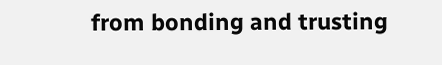from bonding and trusting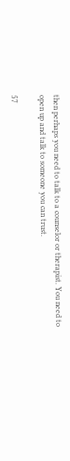then perhaps you need to talk to a counselor or therapist. You need to open up and talk to someone you can trust.

57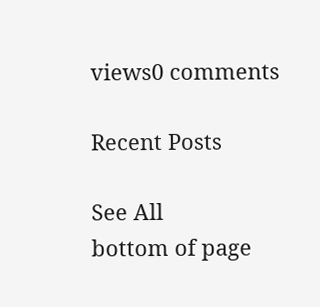views0 comments

Recent Posts

See All
bottom of page